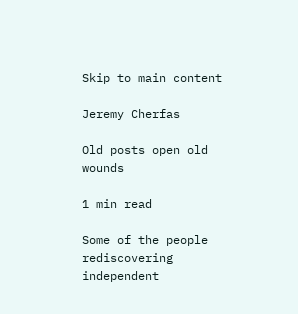Skip to main content

Jeremy Cherfas

Old posts open old wounds

1 min read

Some of the people rediscovering independent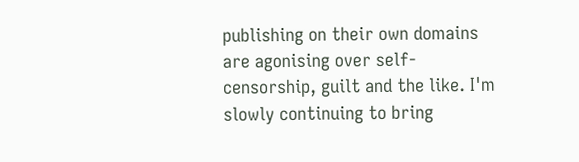publishing on their own domains are agonising over self-censorship, guilt and the like. I'm slowly continuing to bring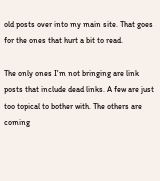old posts over into my main site. That goes for the ones that hurt a bit to read.

The only ones I'm not bringing are link posts that include dead links. A few are just too topical to bother with. The others are coming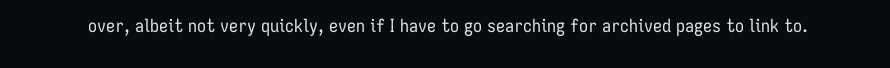over, albeit not very quickly, even if I have to go searching for archived pages to link to.